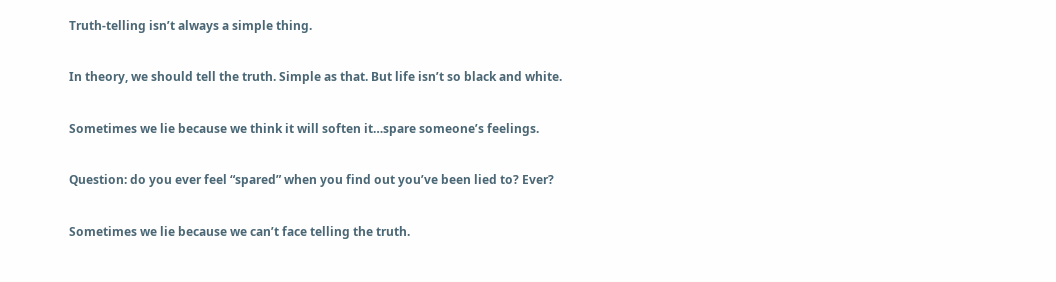Truth-telling isn’t always a simple thing.

In theory, we should tell the truth. Simple as that. But life isn’t so black and white.

Sometimes we lie because we think it will soften it…spare someone’s feelings.

Question: do you ever feel “spared” when you find out you’ve been lied to? Ever?

Sometimes we lie because we can’t face telling the truth.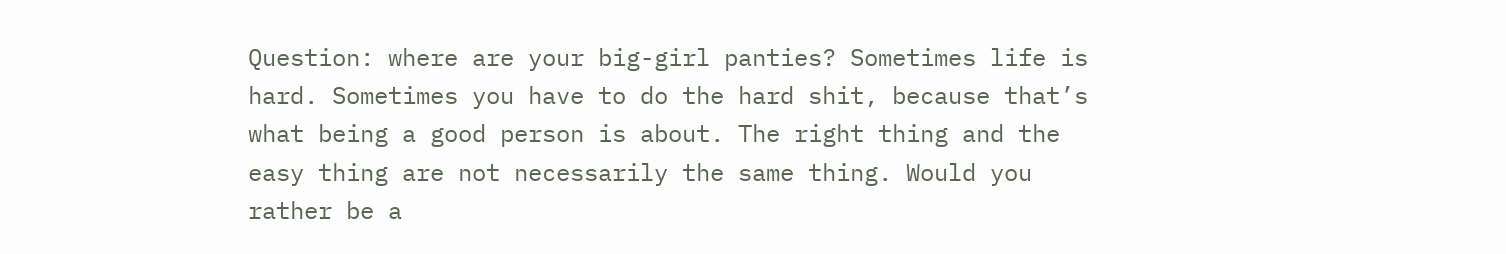Question: where are your big-girl panties? Sometimes life is hard. Sometimes you have to do the hard shit, because that’s what being a good person is about. The right thing and the easy thing are not necessarily the same thing. Would you rather be a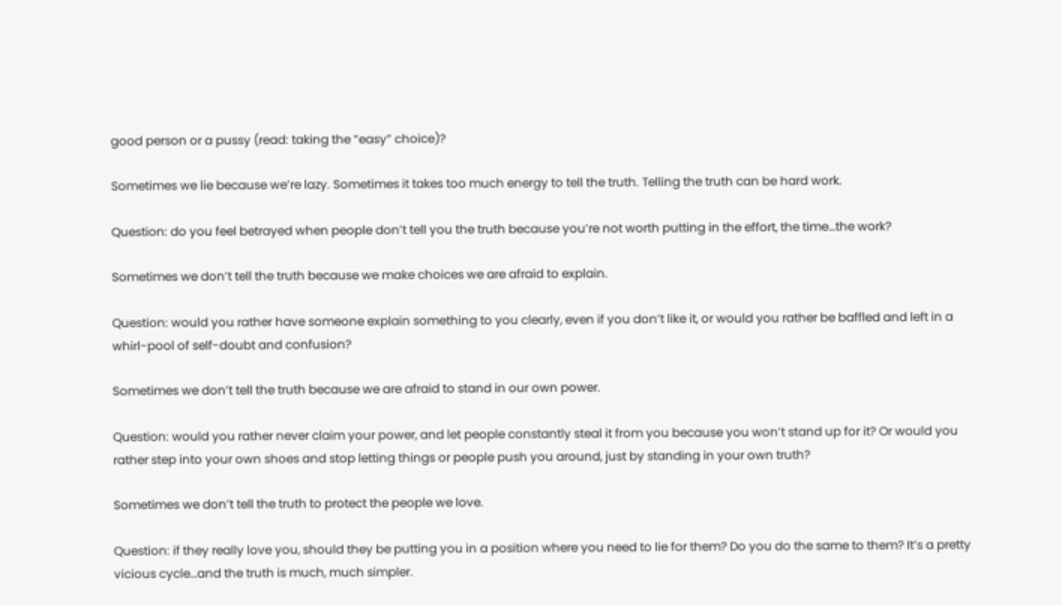good person or a pussy (read: taking the “easy” choice)?

Sometimes we lie because we’re lazy. Sometimes it takes too much energy to tell the truth. Telling the truth can be hard work.

Question: do you feel betrayed when people don’t tell you the truth because you’re not worth putting in the effort, the time…the work?

Sometimes we don’t tell the truth because we make choices we are afraid to explain.

Question: would you rather have someone explain something to you clearly, even if you don’t like it, or would you rather be baffled and left in a whirl-pool of self-doubt and confusion?

Sometimes we don’t tell the truth because we are afraid to stand in our own power.

Question: would you rather never claim your power, and let people constantly steal it from you because you won’t stand up for it? Or would you rather step into your own shoes and stop letting things or people push you around, just by standing in your own truth?

Sometimes we don’t tell the truth to protect the people we love.

Question: if they really love you, should they be putting you in a position where you need to lie for them? Do you do the same to them? It’s a pretty vicious cycle…and the truth is much, much simpler.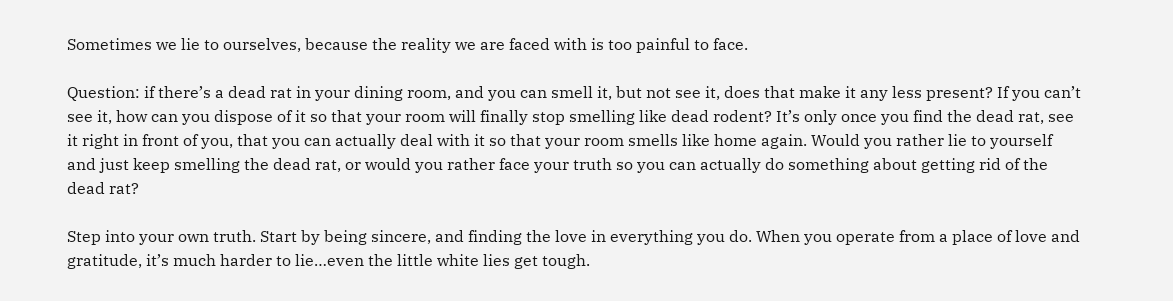Sometimes we lie to ourselves, because the reality we are faced with is too painful to face.

Question: if there’s a dead rat in your dining room, and you can smell it, but not see it, does that make it any less present? If you can’t see it, how can you dispose of it so that your room will finally stop smelling like dead rodent? It’s only once you find the dead rat, see it right in front of you, that you can actually deal with it so that your room smells like home again. Would you rather lie to yourself and just keep smelling the dead rat, or would you rather face your truth so you can actually do something about getting rid of the dead rat?

Step into your own truth. Start by being sincere, and finding the love in everything you do. When you operate from a place of love and gratitude, it’s much harder to lie…even the little white lies get tough.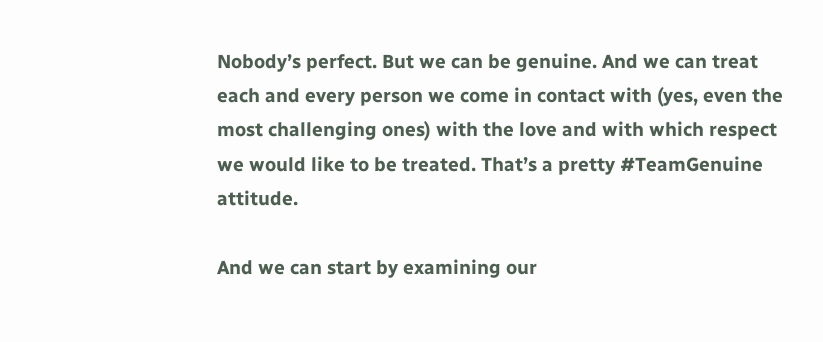Nobody’s perfect. But we can be genuine. And we can treat each and every person we come in contact with (yes, even the most challenging ones) with the love and with which respect we would like to be treated. That’s a pretty #TeamGenuine attitude.

And we can start by examining our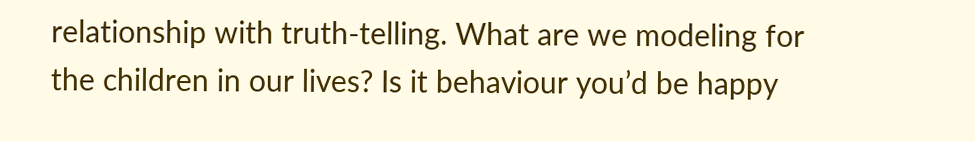relationship with truth-telling. What are we modeling for the children in our lives? Is it behaviour you’d be happy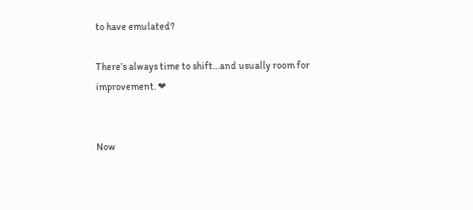to have emulated?

There’s always time to shift…and usually room for improvement. ❤


Now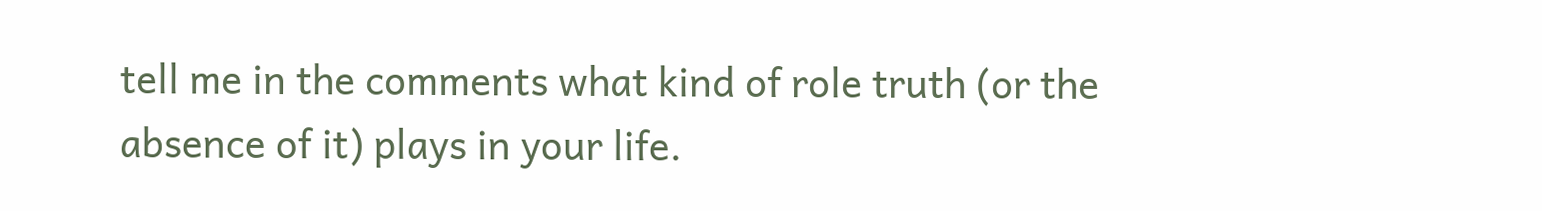tell me in the comments what kind of role truth (or the absence of it) plays in your life.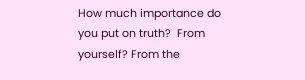How much importance do you put on truth?  From yourself? From the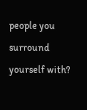people you surround yourself with?